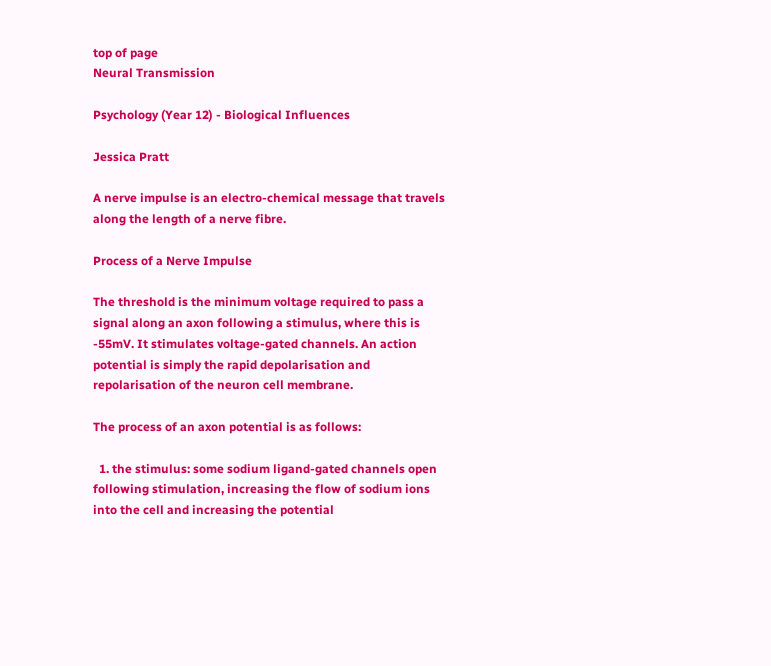top of page
Neural Transmission

Psychology (Year 12) - Biological Influences

Jessica Pratt

A nerve impulse is an electro-chemical message that travels along the length of a nerve fibre.

Process of a Nerve Impulse

The threshold is the minimum voltage required to pass a signal along an axon following a stimulus, where this is -55mV. It stimulates voltage-gated channels. An action potential is simply the rapid depolarisation and repolarisation of the neuron cell membrane.

The process of an axon potential is as follows:

  1. the stimulus: some sodium ligand-gated channels open following stimulation, increasing the flow of sodium ions into the cell and increasing the potential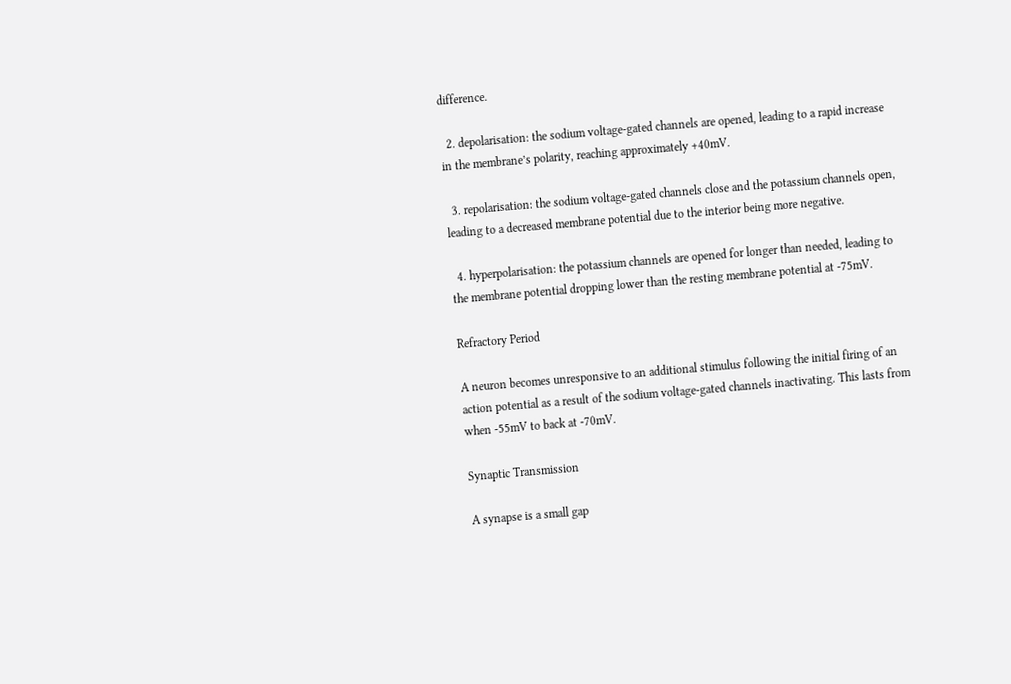difference.

  2. depolarisation: the sodium voltage-gated channels are opened, leading to a rapid increase in the membrane’s polarity, reaching approximately +40mV.

  3. repolarisation: the sodium voltage-gated channels close and the potassium channels open, leading to a decreased membrane potential due to the interior being more negative.

  4. hyperpolarisation: the potassium channels are opened for longer than needed, leading to the membrane potential dropping lower than the resting membrane potential at -75mV.

Refractory Period

A neuron becomes unresponsive to an additional stimulus following the initial firing of an action potential as a result of the sodium voltage-gated channels inactivating. This lasts from when -55mV to back at -70mV.

Synaptic Transmission

A synapse is a small gap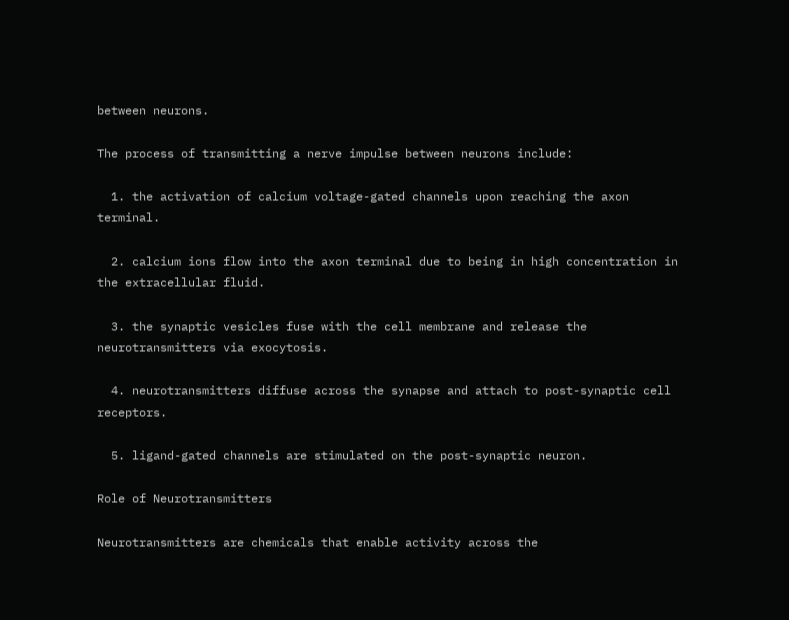between neurons.

The process of transmitting a nerve impulse between neurons include:

  1. the activation of calcium voltage-gated channels upon reaching the axon terminal.

  2. calcium ions flow into the axon terminal due to being in high concentration in the extracellular fluid.

  3. the synaptic vesicles fuse with the cell membrane and release the neurotransmitters via exocytosis.

  4. neurotransmitters diffuse across the synapse and attach to post-synaptic cell receptors.

  5. ligand-gated channels are stimulated on the post-synaptic neuron.

Role of Neurotransmitters

Neurotransmitters are chemicals that enable activity across the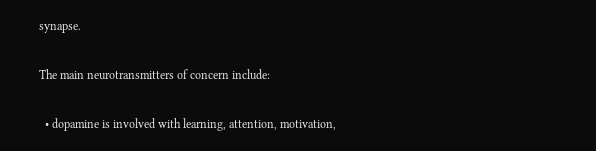synapse.

The main neurotransmitters of concern include:

  • dopamine is involved with learning, attention, motivation,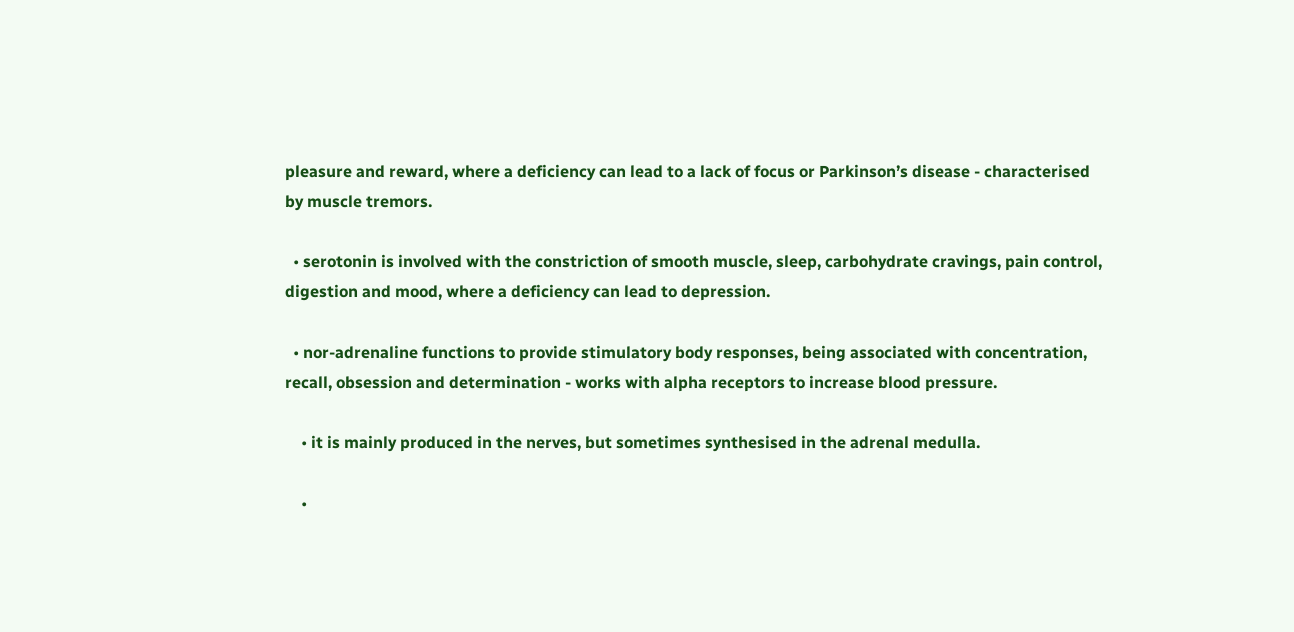pleasure and reward, where a deficiency can lead to a lack of focus or Parkinson’s disease - characterised by muscle tremors.

  • serotonin is involved with the constriction of smooth muscle, sleep, carbohydrate cravings, pain control, digestion and mood, where a deficiency can lead to depression.

  • nor-adrenaline functions to provide stimulatory body responses, being associated with concentration, recall, obsession and determination - works with alpha receptors to increase blood pressure.

    • it is mainly produced in the nerves, but sometimes synthesised in the adrenal medulla.

    •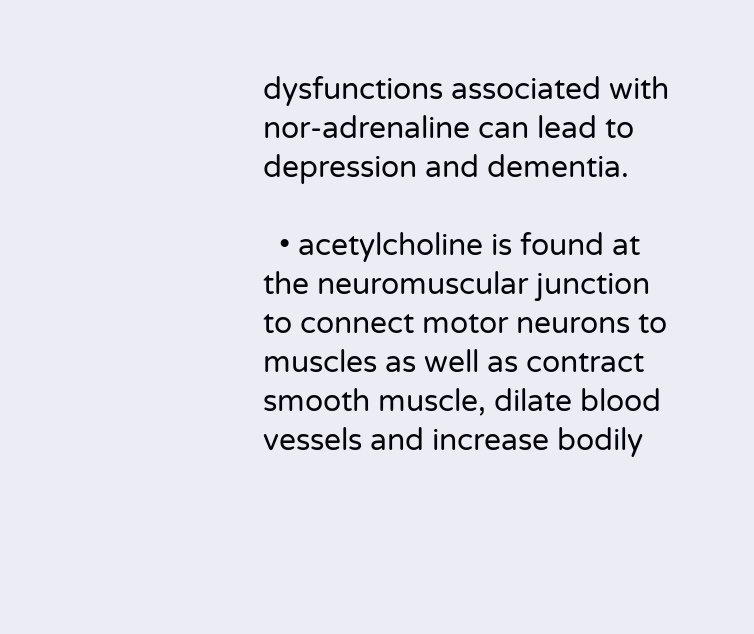dysfunctions associated with nor-adrenaline can lead to depression and dementia.

  • acetylcholine is found at the neuromuscular junction to connect motor neurons to muscles as well as contract smooth muscle, dilate blood vessels and increase bodily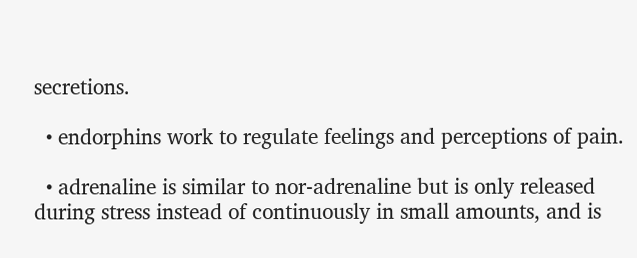secretions.

  • endorphins work to regulate feelings and perceptions of pain.

  • adrenaline is similar to nor-adrenaline but is only released during stress instead of continuously in small amounts, and is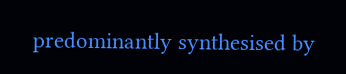predominantly synthesised by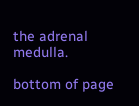the adrenal medulla.

bottom of page